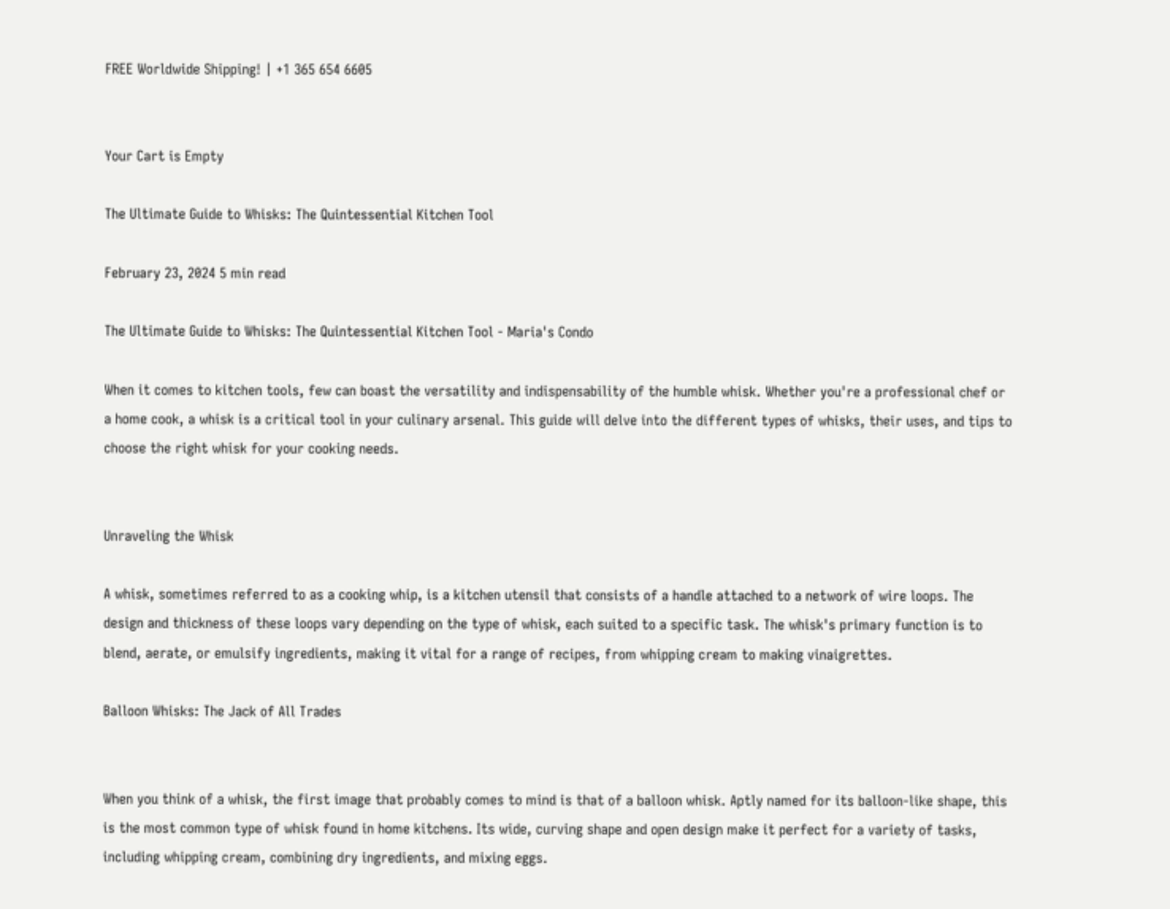FREE Worldwide Shipping! | +1 365 654 6605


Your Cart is Empty

The Ultimate Guide to Whisks: The Quintessential Kitchen Tool

February 23, 2024 5 min read

The Ultimate Guide to Whisks: The Quintessential Kitchen Tool - Maria's Condo

When it comes to kitchen tools, few can boast the versatility and indispensability of the humble whisk. Whether you're a professional chef or a home cook, a whisk is a critical tool in your culinary arsenal. This guide will delve into the different types of whisks, their uses, and tips to choose the right whisk for your cooking needs.


Unraveling the Whisk

A whisk, sometimes referred to as a cooking whip, is a kitchen utensil that consists of a handle attached to a network of wire loops. The design and thickness of these loops vary depending on the type of whisk, each suited to a specific task. The whisk's primary function is to blend, aerate, or emulsify ingredients, making it vital for a range of recipes, from whipping cream to making vinaigrettes.

Balloon Whisks: The Jack of All Trades


When you think of a whisk, the first image that probably comes to mind is that of a balloon whisk. Aptly named for its balloon-like shape, this is the most common type of whisk found in home kitchens. Its wide, curving shape and open design make it perfect for a variety of tasks, including whipping cream, combining dry ingredients, and mixing eggs.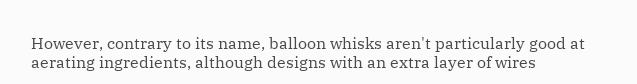However, contrary to its name, balloon whisks aren't particularly good at aerating ingredients, although designs with an extra layer of wires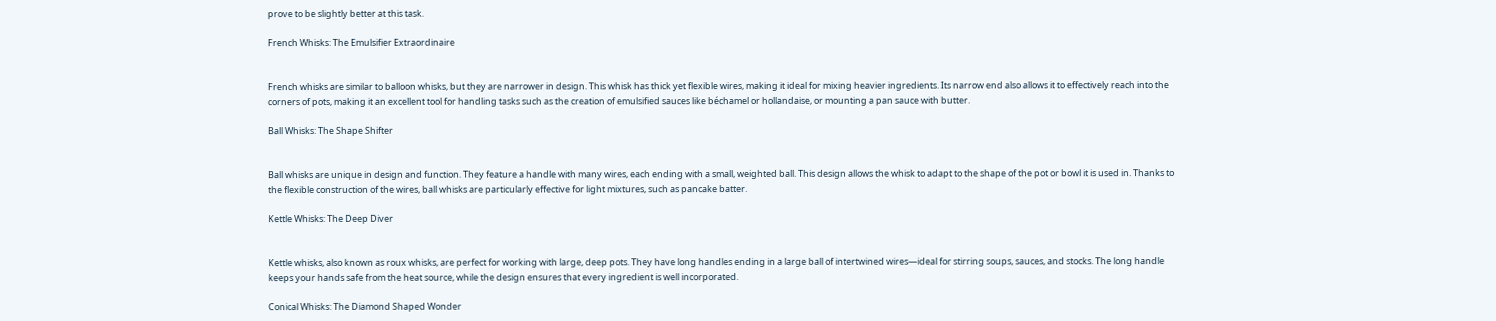prove to be slightly better at this task.

French Whisks: The Emulsifier Extraordinaire


French whisks are similar to balloon whisks, but they are narrower in design. This whisk has thick yet flexible wires, making it ideal for mixing heavier ingredients. Its narrow end also allows it to effectively reach into the corners of pots, making it an excellent tool for handling tasks such as the creation of emulsified sauces like béchamel or hollandaise, or mounting a pan sauce with butter.

Ball Whisks: The Shape Shifter


Ball whisks are unique in design and function. They feature a handle with many wires, each ending with a small, weighted ball. This design allows the whisk to adapt to the shape of the pot or bowl it is used in. Thanks to the flexible construction of the wires, ball whisks are particularly effective for light mixtures, such as pancake batter.

Kettle Whisks: The Deep Diver


Kettle whisks, also known as roux whisks, are perfect for working with large, deep pots. They have long handles ending in a large ball of intertwined wires—ideal for stirring soups, sauces, and stocks. The long handle keeps your hands safe from the heat source, while the design ensures that every ingredient is well incorporated.

Conical Whisks: The Diamond Shaped Wonder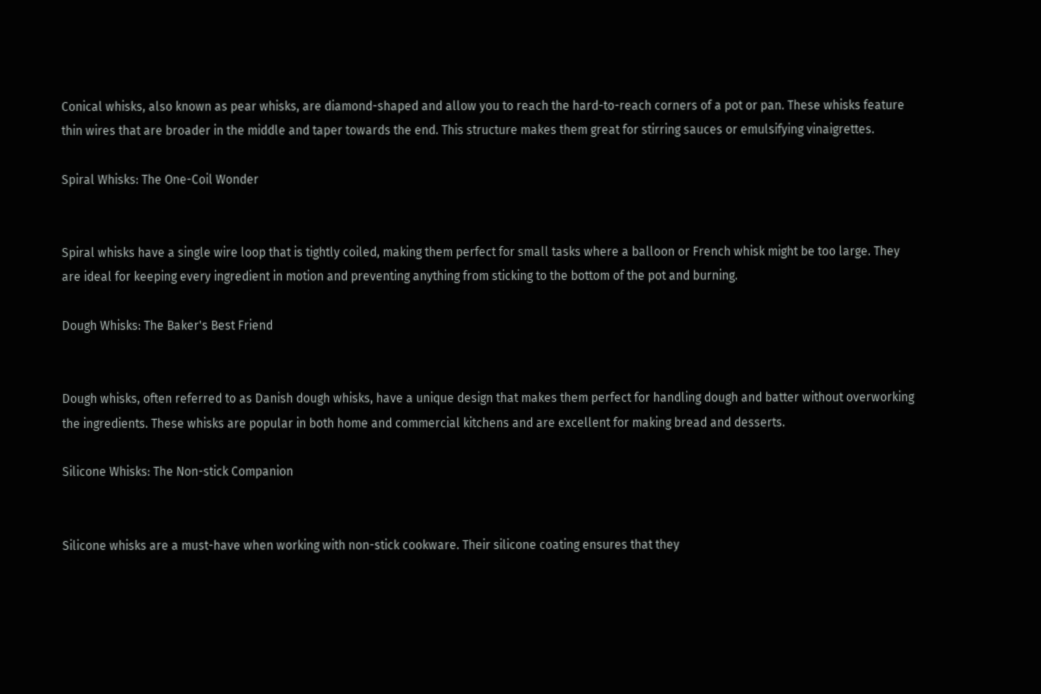Conical whisks, also known as pear whisks, are diamond-shaped and allow you to reach the hard-to-reach corners of a pot or pan. These whisks feature thin wires that are broader in the middle and taper towards the end. This structure makes them great for stirring sauces or emulsifying vinaigrettes.

Spiral Whisks: The One-Coil Wonder


Spiral whisks have a single wire loop that is tightly coiled, making them perfect for small tasks where a balloon or French whisk might be too large. They are ideal for keeping every ingredient in motion and preventing anything from sticking to the bottom of the pot and burning.

Dough Whisks: The Baker's Best Friend


Dough whisks, often referred to as Danish dough whisks, have a unique design that makes them perfect for handling dough and batter without overworking the ingredients. These whisks are popular in both home and commercial kitchens and are excellent for making bread and desserts.

Silicone Whisks: The Non-stick Companion


Silicone whisks are a must-have when working with non-stick cookware. Their silicone coating ensures that they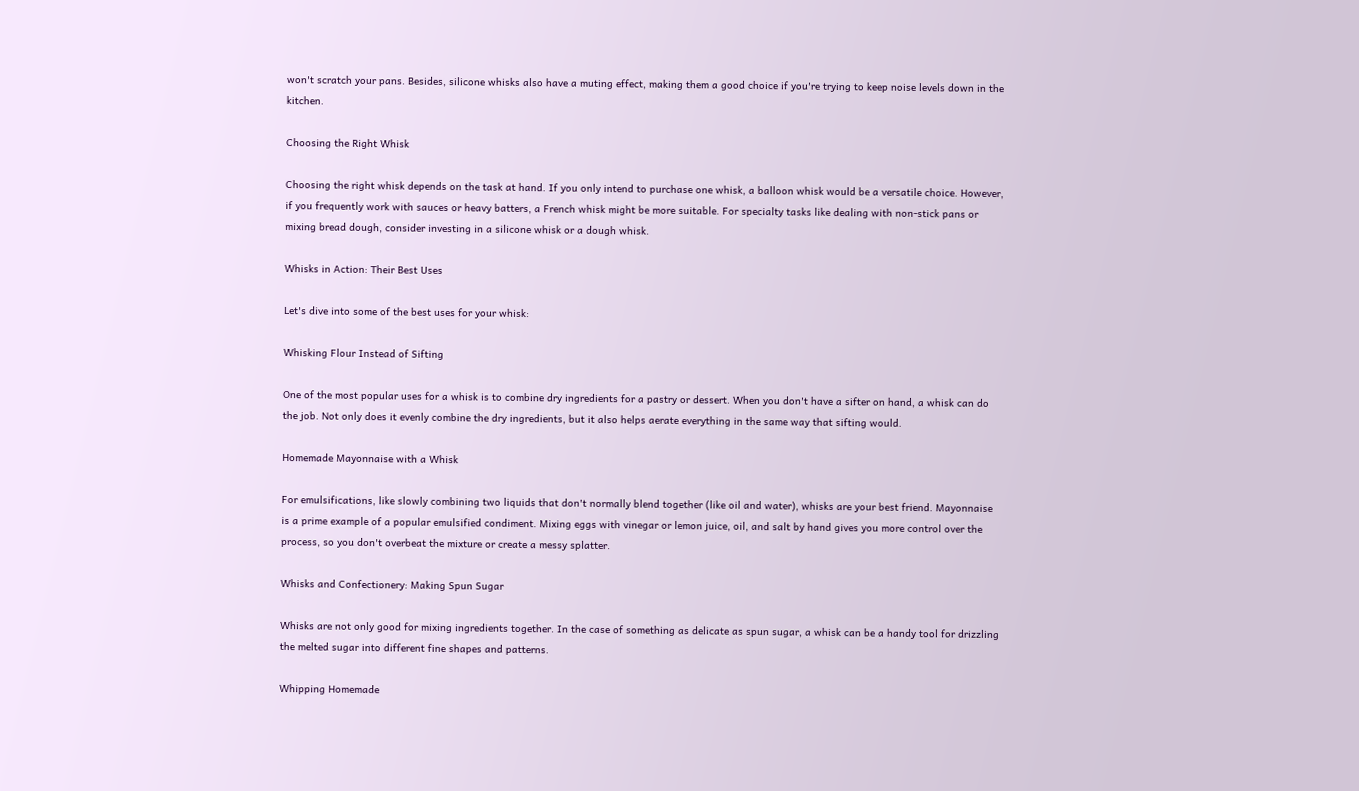won't scratch your pans. Besides, silicone whisks also have a muting effect, making them a good choice if you're trying to keep noise levels down in the kitchen.

Choosing the Right Whisk

Choosing the right whisk depends on the task at hand. If you only intend to purchase one whisk, a balloon whisk would be a versatile choice. However, if you frequently work with sauces or heavy batters, a French whisk might be more suitable. For specialty tasks like dealing with non-stick pans or mixing bread dough, consider investing in a silicone whisk or a dough whisk.

Whisks in Action: Their Best Uses

Let's dive into some of the best uses for your whisk:

Whisking Flour Instead of Sifting

One of the most popular uses for a whisk is to combine dry ingredients for a pastry or dessert. When you don't have a sifter on hand, a whisk can do the job. Not only does it evenly combine the dry ingredients, but it also helps aerate everything in the same way that sifting would.

Homemade Mayonnaise with a Whisk

For emulsifications, like slowly combining two liquids that don't normally blend together (like oil and water), whisks are your best friend. Mayonnaise is a prime example of a popular emulsified condiment. Mixing eggs with vinegar or lemon juice, oil, and salt by hand gives you more control over the process, so you don't overbeat the mixture or create a messy splatter.

Whisks and Confectionery: Making Spun Sugar

Whisks are not only good for mixing ingredients together. In the case of something as delicate as spun sugar, a whisk can be a handy tool for drizzling the melted sugar into different fine shapes and patterns.

Whipping Homemade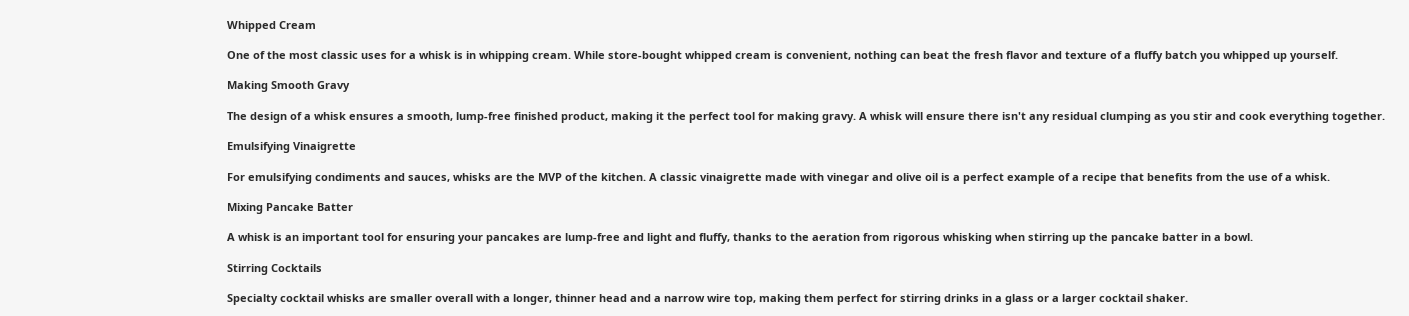Whipped Cream

One of the most classic uses for a whisk is in whipping cream. While store-bought whipped cream is convenient, nothing can beat the fresh flavor and texture of a fluffy batch you whipped up yourself.

Making Smooth Gravy

The design of a whisk ensures a smooth, lump-free finished product, making it the perfect tool for making gravy. A whisk will ensure there isn't any residual clumping as you stir and cook everything together.

Emulsifying Vinaigrette

For emulsifying condiments and sauces, whisks are the MVP of the kitchen. A classic vinaigrette made with vinegar and olive oil is a perfect example of a recipe that benefits from the use of a whisk.

Mixing Pancake Batter

A whisk is an important tool for ensuring your pancakes are lump-free and light and fluffy, thanks to the aeration from rigorous whisking when stirring up the pancake batter in a bowl.

Stirring Cocktails

Specialty cocktail whisks are smaller overall with a longer, thinner head and a narrow wire top, making them perfect for stirring drinks in a glass or a larger cocktail shaker.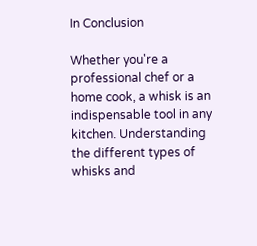In Conclusion

Whether you're a professional chef or a home cook, a whisk is an indispensable tool in any kitchen. Understanding the different types of whisks and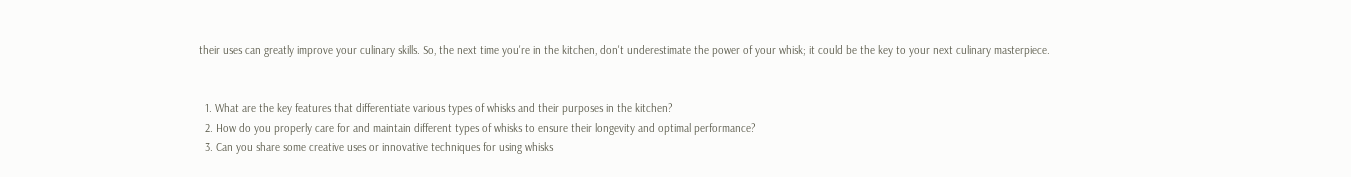their uses can greatly improve your culinary skills. So, the next time you're in the kitchen, don't underestimate the power of your whisk; it could be the key to your next culinary masterpiece.


  1. What are the key features that differentiate various types of whisks and their purposes in the kitchen?
  2. How do you properly care for and maintain different types of whisks to ensure their longevity and optimal performance?
  3. Can you share some creative uses or innovative techniques for using whisks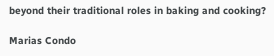beyond their traditional roles in baking and cooking?

Marias Condo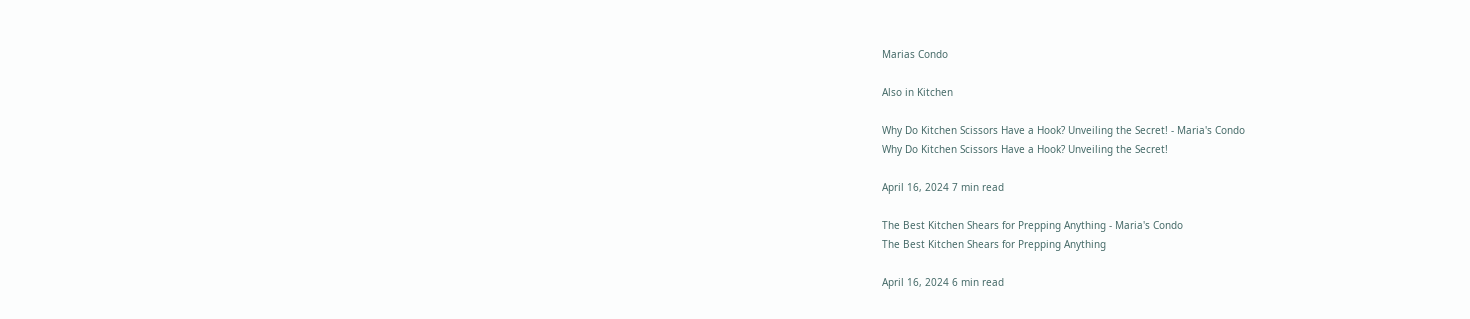Marias Condo

Also in Kitchen

Why Do Kitchen Scissors Have a Hook? Unveiling the Secret! - Maria's Condo
Why Do Kitchen Scissors Have a Hook? Unveiling the Secret!

April 16, 2024 7 min read

The Best Kitchen Shears for Prepping Anything - Maria's Condo
The Best Kitchen Shears for Prepping Anything

April 16, 2024 6 min read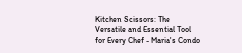Kitchen Scissors: The Versatile and Essential Tool for Every Chef - Maria's Condo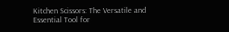Kitchen Scissors: The Versatile and Essential Tool for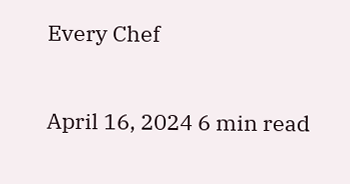Every Chef

April 16, 2024 6 min read